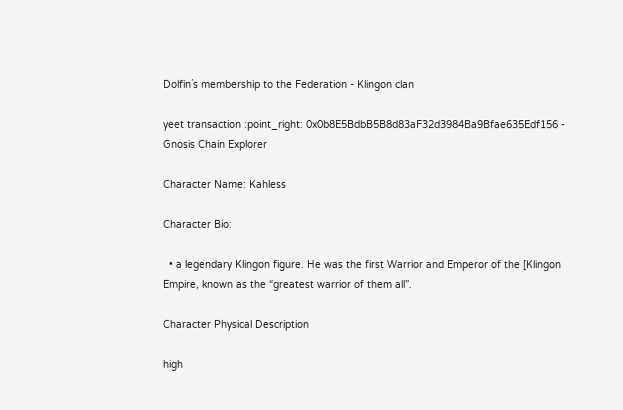Dolfin`s membership to the Federation - Klingon clan

yeet transaction :point_right: 0x0b8E5BdbB5B8d83aF32d3984Ba9Bfae635Edf156 - Gnosis Chain Explorer

Character Name: Kahless

Character Bio:

  • a legendary Klingon figure. He was the first Warrior and Emperor of the [Klingon Empire, known as the “greatest warrior of them all”.

Character Physical Description

high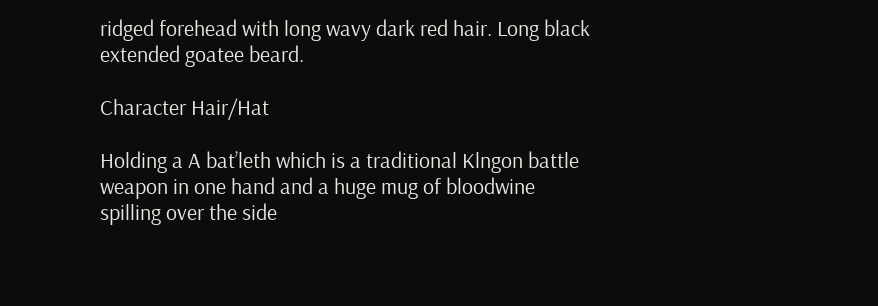ridged forehead with long wavy dark red hair. Long black extended goatee beard.

Character Hair/Hat

Holding a A bat’leth which is a traditional Klngon battle weapon in one hand and a huge mug of bloodwine spilling over the side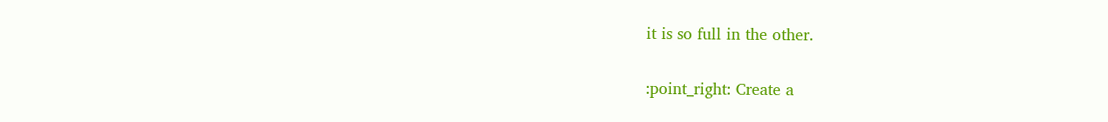it is so full in the other.

:point_right: Create a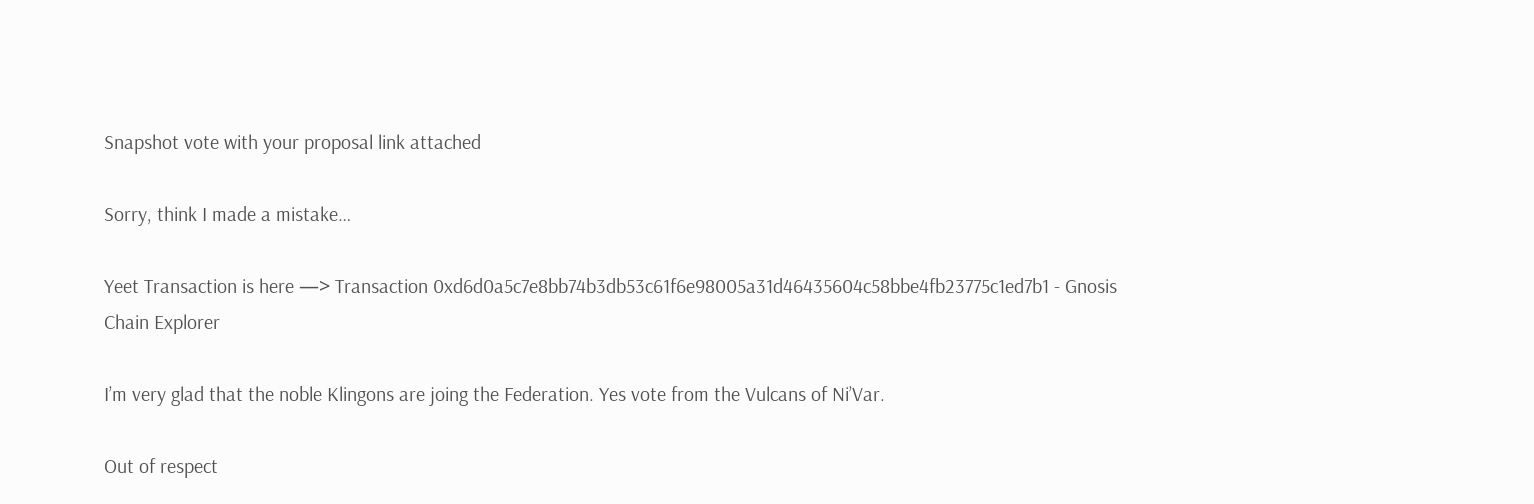Snapshot vote with your proposal link attached

Sorry, think I made a mistake…

Yeet Transaction is here —> Transaction 0xd6d0a5c7e8bb74b3db53c61f6e98005a31d46435604c58bbe4fb23775c1ed7b1 - Gnosis Chain Explorer

I’m very glad that the noble Klingons are joing the Federation. Yes vote from the Vulcans of Ni’Var.

Out of respect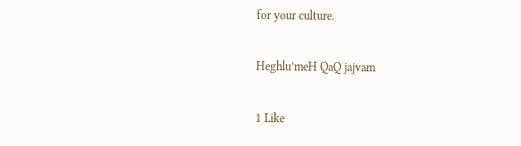for your culture.

Heghlu’meH QaQ jajvam

1 Like